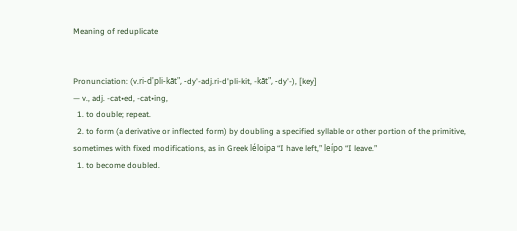Meaning of reduplicate


Pronunciation: (v.ri-d'pli-kāt", -dy'-adj.ri-d'pli-kit, -kāt", -dy'-), [key]
— v., adj. -cat•ed, -cat•ing,
  1. to double; repeat.
  2. to form (a derivative or inflected form) by doubling a specified syllable or other portion of the primitive, sometimes with fixed modifications, as in Greek léloipa “I have left,” leípo “I leave.”
  1. to become doubled.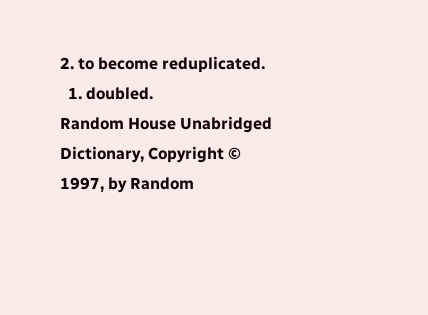2. to become reduplicated.
  1. doubled.
Random House Unabridged Dictionary, Copyright © 1997, by Random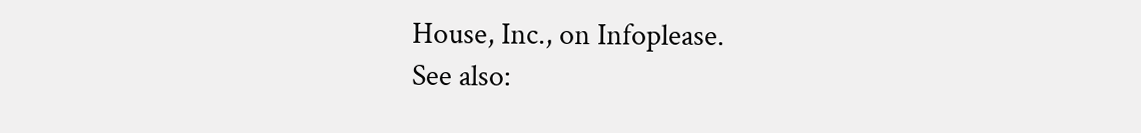House, Inc., on Infoplease.
See also: